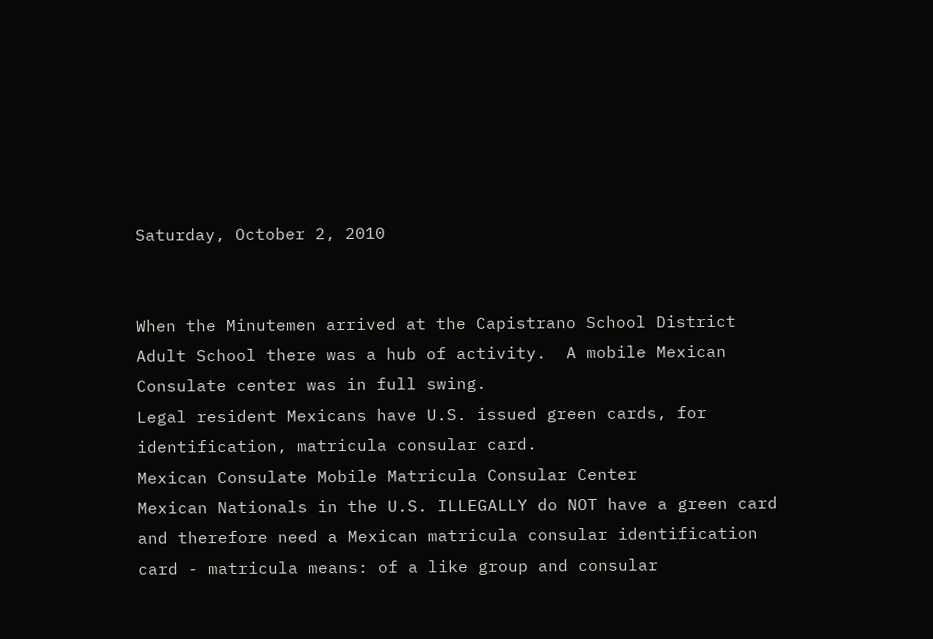Saturday, October 2, 2010


When the Minutemen arrived at the Capistrano School District Adult School there was a hub of activity.  A mobile Mexican Consulate center was in full swing.
Legal resident Mexicans have U.S. issued green cards, for identification, matricula consular card.
Mexican Consulate Mobile Matricula Consular Center
Mexican Nationals in the U.S. ILLEGALLY do NOT have a green card and therefore need a Mexican matricula consular identification card - matricula means: of a like group and consular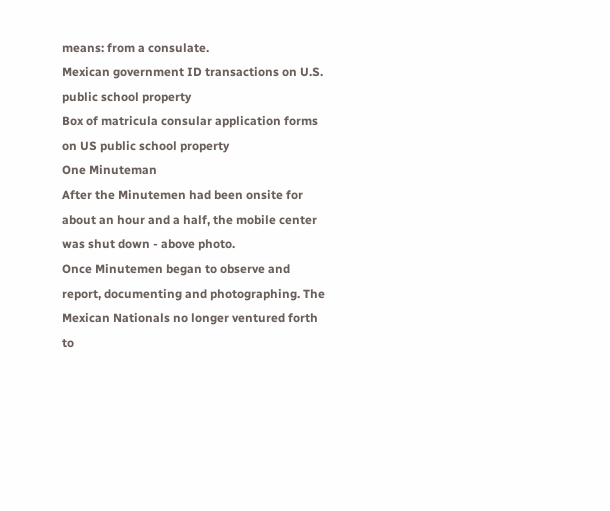means: from a consulate.
Mexican government ID transactions on U.S. public school property
Box of matricula consular application forms on US public school property
One Minuteman
After the Minutemen had been onsite for about an hour and a half, the mobile center was shut down - above photo.
Once Minutemen began to observe and report, documenting and photographing. The Mexican Nationals no longer ventured forth to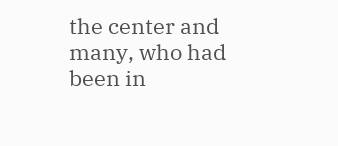the center and many, who had been in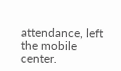attendance, left the mobile center.